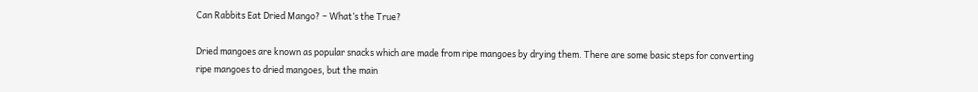Can Rabbits Eat Dried Mango? – What’s the True?

Dried mangoes are known as popular snacks which are made from ripe mangoes by drying them. There are some basic steps for converting ripe mangoes to dried mangoes, but the main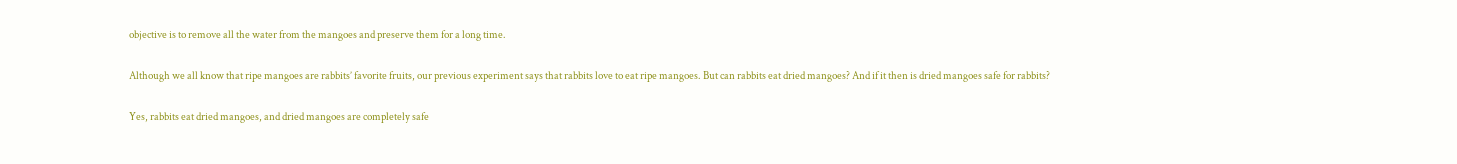objective is to remove all the water from the mangoes and preserve them for a long time.

Although we all know that ripe mangoes are rabbits’ favorite fruits, our previous experiment says that rabbits love to eat ripe mangoes. But can rabbits eat dried mangoes? And if it then is dried mangoes safe for rabbits?

Yes, rabbits eat dried mangoes, and dried mangoes are completely safe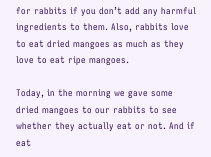for rabbits if you don’t add any harmful ingredients to them. Also, rabbits love to eat dried mangoes as much as they love to eat ripe mangoes.

Today, in the morning we gave some dried mangoes to our rabbits to see whether they actually eat or not. And if eat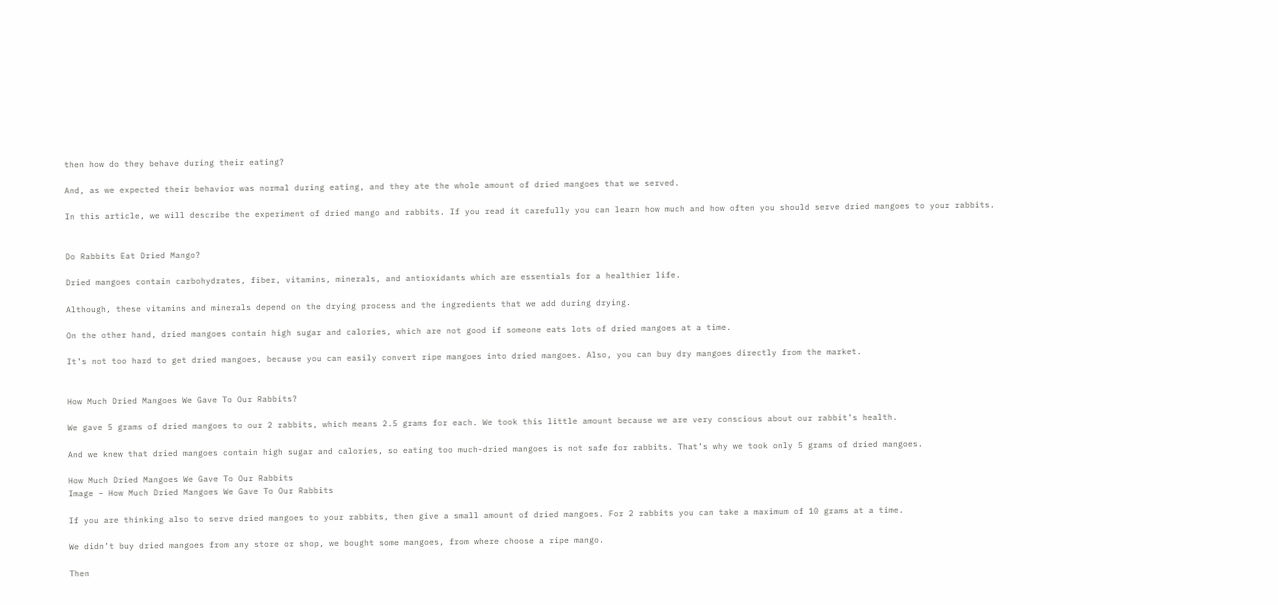then how do they behave during their eating?

And, as we expected their behavior was normal during eating, and they ate the whole amount of dried mangoes that we served.

In this article, we will describe the experiment of dried mango and rabbits. If you read it carefully you can learn how much and how often you should serve dried mangoes to your rabbits.


Do Rabbits Eat Dried Mango?

Dried mangoes contain carbohydrates, fiber, vitamins, minerals, and antioxidants which are essentials for a healthier life.

Although, these vitamins and minerals depend on the drying process and the ingredients that we add during drying.

On the other hand, dried mangoes contain high sugar and calories, which are not good if someone eats lots of dried mangoes at a time.

It’s not too hard to get dried mangoes, because you can easily convert ripe mangoes into dried mangoes. Also, you can buy dry mangoes directly from the market.


How Much Dried Mangoes We Gave To Our Rabbits?

We gave 5 grams of dried mangoes to our 2 rabbits, which means 2.5 grams for each. We took this little amount because we are very conscious about our rabbit’s health.

And we knew that dried mangoes contain high sugar and calories, so eating too much-dried mangoes is not safe for rabbits. That’s why we took only 5 grams of dried mangoes.

How Much Dried Mangoes We Gave To Our Rabbits
Image – How Much Dried Mangoes We Gave To Our Rabbits

If you are thinking also to serve dried mangoes to your rabbits, then give a small amount of dried mangoes. For 2 rabbits you can take a maximum of 10 grams at a time.

We didn’t buy dried mangoes from any store or shop, we bought some mangoes, from where choose a ripe mango.

Then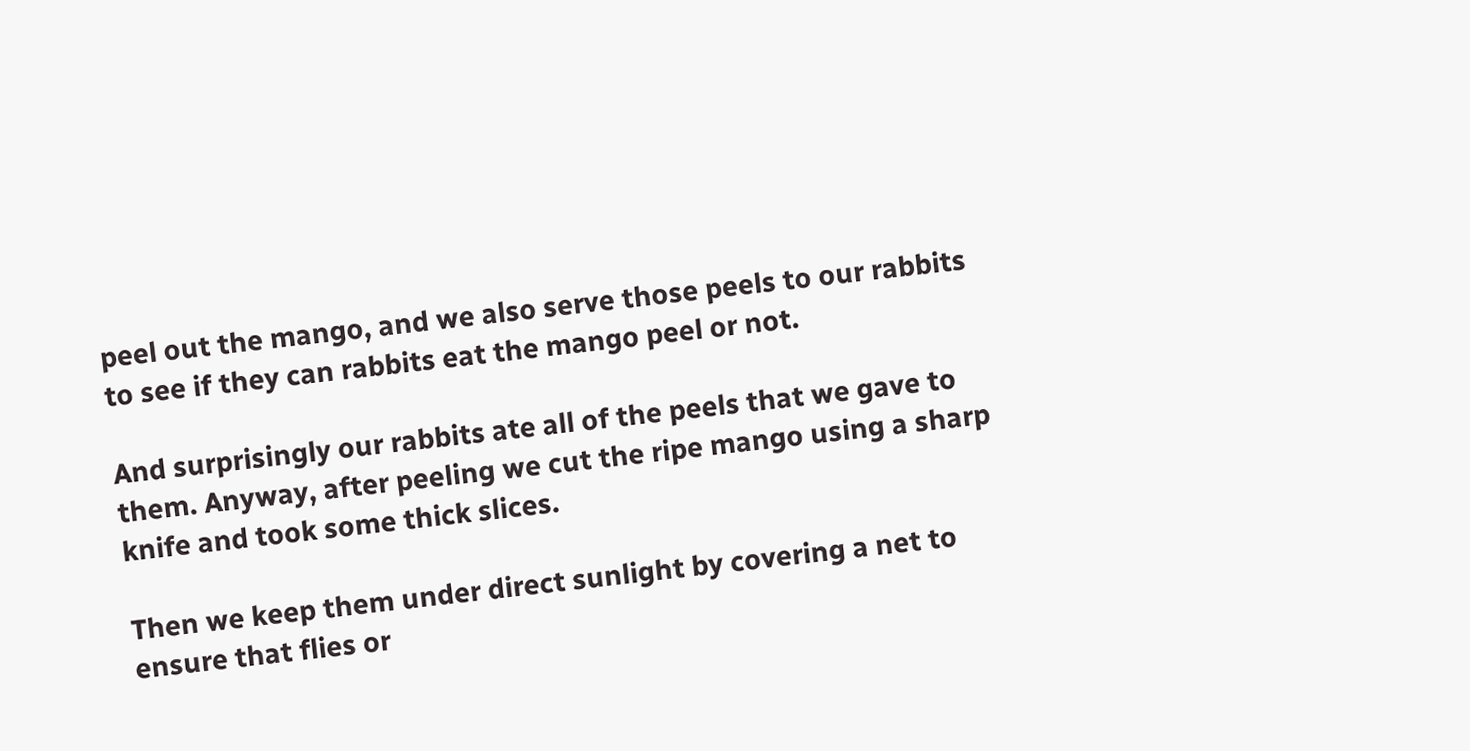peel out the mango, and we also serve those peels to our rabbits to see if they can rabbits eat the mango peel or not.

And surprisingly our rabbits ate all of the peels that we gave to them. Anyway, after peeling we cut the ripe mango using a sharp knife and took some thick slices.

Then we keep them under direct sunlight by covering a net to ensure that flies or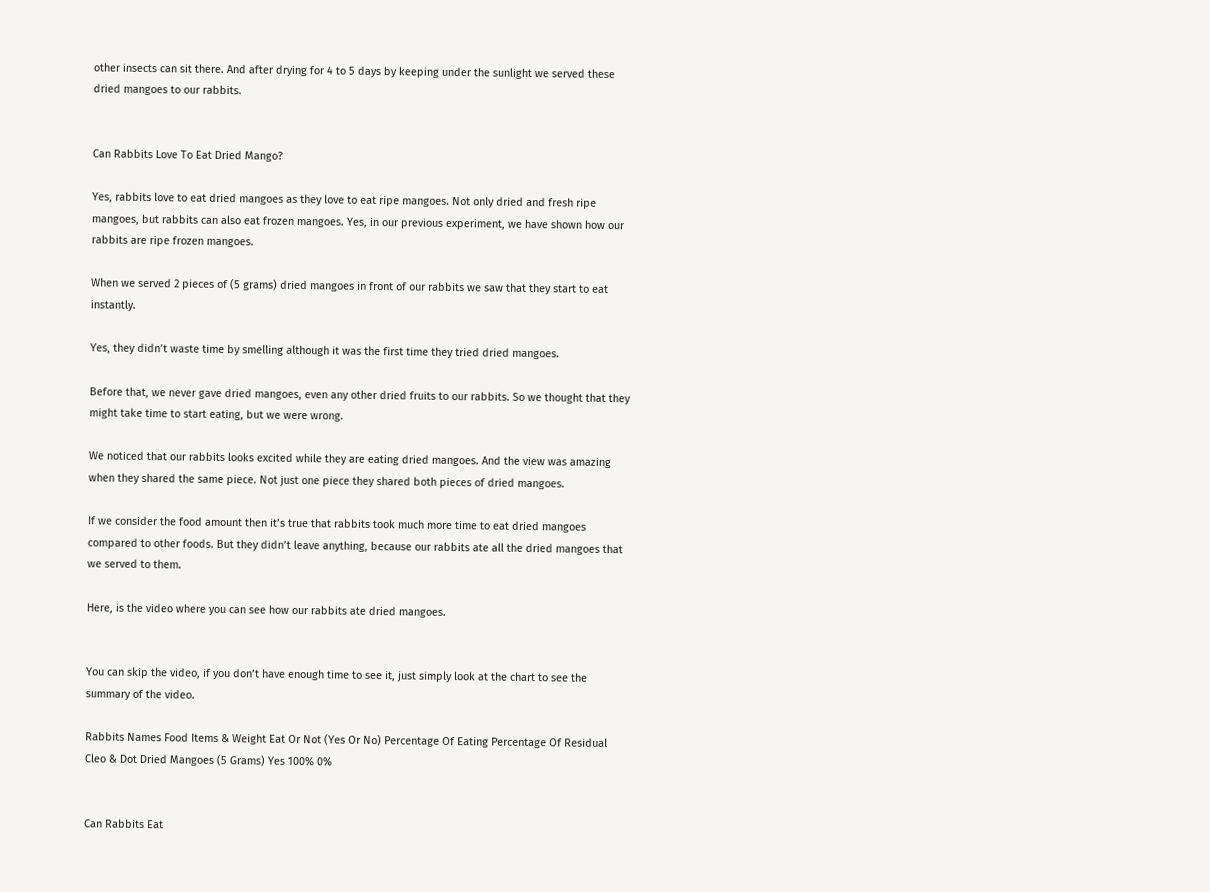other insects can sit there. And after drying for 4 to 5 days by keeping under the sunlight we served these dried mangoes to our rabbits.


Can Rabbits Love To Eat Dried Mango?

Yes, rabbits love to eat dried mangoes as they love to eat ripe mangoes. Not only dried and fresh ripe mangoes, but rabbits can also eat frozen mangoes. Yes, in our previous experiment, we have shown how our rabbits are ripe frozen mangoes.

When we served 2 pieces of (5 grams) dried mangoes in front of our rabbits we saw that they start to eat instantly.

Yes, they didn’t waste time by smelling although it was the first time they tried dried mangoes.

Before that, we never gave dried mangoes, even any other dried fruits to our rabbits. So we thought that they might take time to start eating, but we were wrong.

We noticed that our rabbits looks excited while they are eating dried mangoes. And the view was amazing when they shared the same piece. Not just one piece they shared both pieces of dried mangoes.

If we consider the food amount then it’s true that rabbits took much more time to eat dried mangoes compared to other foods. But they didn’t leave anything, because our rabbits ate all the dried mangoes that we served to them.

Here, is the video where you can see how our rabbits ate dried mangoes.


You can skip the video, if you don’t have enough time to see it, just simply look at the chart to see the summary of the video.

Rabbits Names Food Items & Weight Eat Or Not (Yes Or No) Percentage Of Eating Percentage Of Residual
Cleo & Dot Dried Mangoes (5 Grams) Yes 100% 0%


Can Rabbits Eat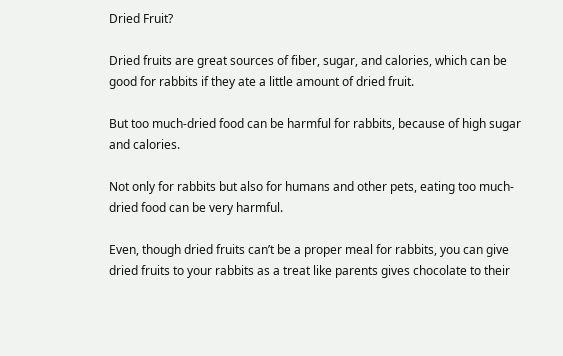Dried Fruit?

Dried fruits are great sources of fiber, sugar, and calories, which can be good for rabbits if they ate a little amount of dried fruit.

But too much-dried food can be harmful for rabbits, because of high sugar and calories.

Not only for rabbits but also for humans and other pets, eating too much-dried food can be very harmful.

Even, though dried fruits can’t be a proper meal for rabbits, you can give dried fruits to your rabbits as a treat like parents gives chocolate to their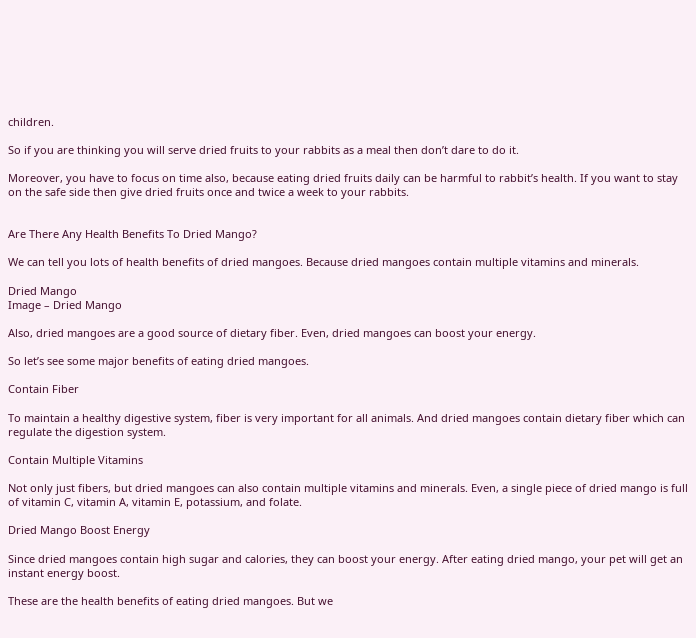children.

So if you are thinking you will serve dried fruits to your rabbits as a meal then don’t dare to do it.

Moreover, you have to focus on time also, because eating dried fruits daily can be harmful to rabbit’s health. If you want to stay on the safe side then give dried fruits once and twice a week to your rabbits.


Are There Any Health Benefits To Dried Mango?

We can tell you lots of health benefits of dried mangoes. Because dried mangoes contain multiple vitamins and minerals.

Dried Mango
Image – Dried Mango

Also, dried mangoes are a good source of dietary fiber. Even, dried mangoes can boost your energy.

So let’s see some major benefits of eating dried mangoes.

Contain Fiber

To maintain a healthy digestive system, fiber is very important for all animals. And dried mangoes contain dietary fiber which can regulate the digestion system.

Contain Multiple Vitamins

Not only just fibers, but dried mangoes can also contain multiple vitamins and minerals. Even, a single piece of dried mango is full of vitamin C, vitamin A, vitamin E, potassium, and folate.

Dried Mango Boost Energy

Since dried mangoes contain high sugar and calories, they can boost your energy. After eating dried mango, your pet will get an instant energy boost.

These are the health benefits of eating dried mangoes. But we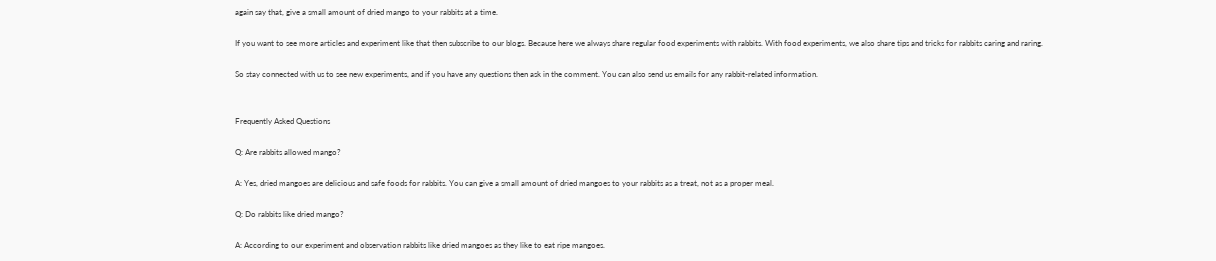again say that, give a small amount of dried mango to your rabbits at a time.

If you want to see more articles and experiment like that then subscribe to our blogs. Because here we always share regular food experiments with rabbits. With food experiments, we also share tips and tricks for rabbits caring and raring.

So stay connected with us to see new experiments, and if you have any questions then ask in the comment. You can also send us emails for any rabbit-related information.


Frequently Asked Questions

Q: Are rabbits allowed mango?

A: Yes, dried mangoes are delicious and safe foods for rabbits. You can give a small amount of dried mangoes to your rabbits as a treat, not as a proper meal.

Q: Do rabbits like dried mango?

A: According to our experiment and observation rabbits like dried mangoes as they like to eat ripe mangoes.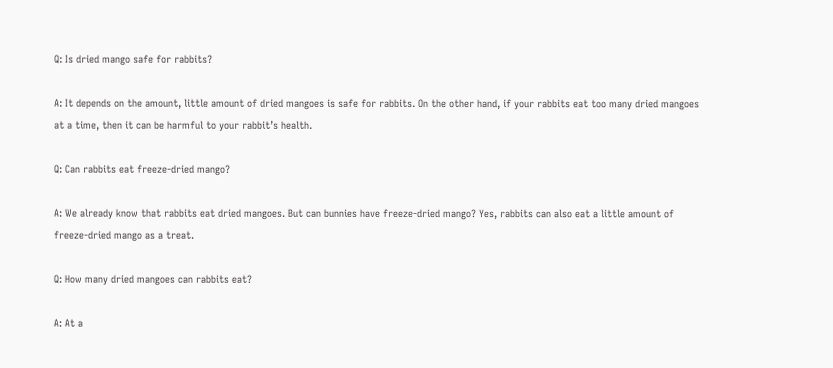Q: Is dried mango safe for rabbits?

A: It depends on the amount, little amount of dried mangoes is safe for rabbits. On the other hand, if your rabbits eat too many dried mangoes at a time, then it can be harmful to your rabbit’s health.

Q: Can rabbits eat freeze-dried mango?

A: We already know that rabbits eat dried mangoes. But can bunnies have freeze-dried mango? Yes, rabbits can also eat a little amount of freeze-dried mango as a treat.

Q: How many dried mangoes can rabbits eat?

A: At a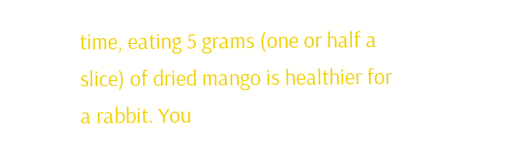time, eating 5 grams (one or half a slice) of dried mango is healthier for a rabbit. You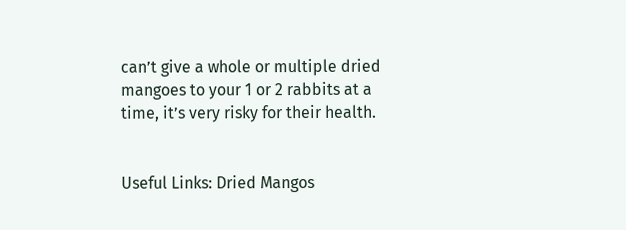can’t give a whole or multiple dried mangoes to your 1 or 2 rabbits at a time, it’s very risky for their health.


Useful Links: Dried Mangos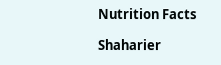Nutrition Facts

Shaharier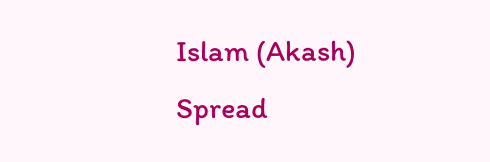Islam (Akash)
Spread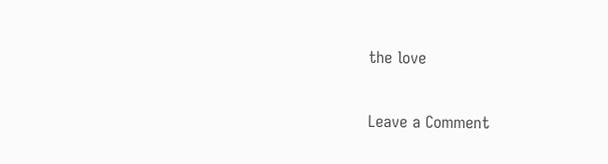the love

Leave a Comment